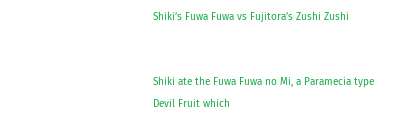Shiki’s Fuwa Fuwa vs Fujitora’s Zushi Zushi


Shiki ate the Fuwa Fuwa no Mi, a Paramecia type Devil Fruit which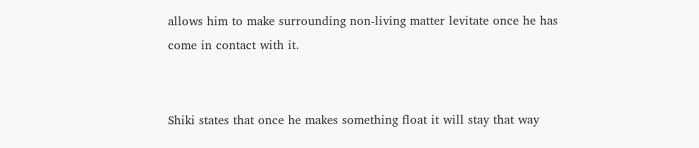allows him to make surrounding non-living matter levitate once he has come in contact with it.


Shiki states that once he makes something float it will stay that way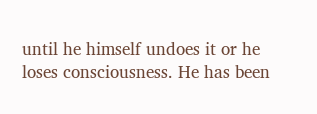until he himself undoes it or he loses consciousness. He has been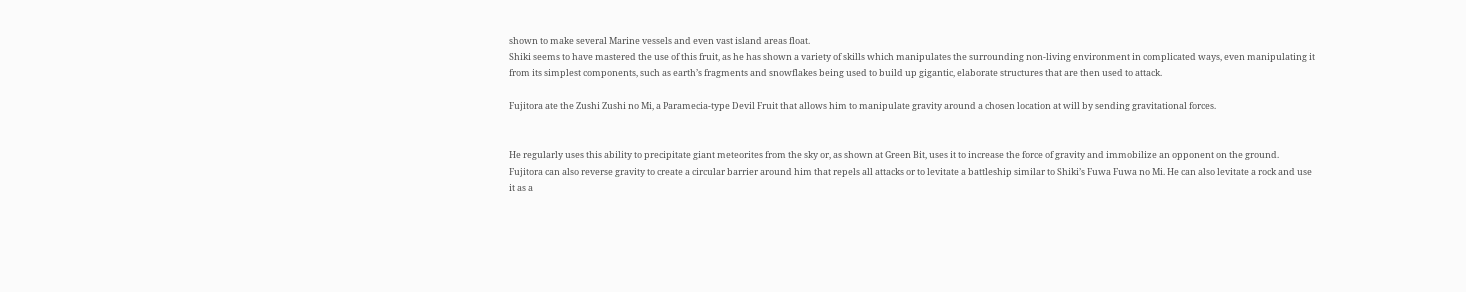shown to make several Marine vessels and even vast island areas float.
Shiki seems to have mastered the use of this fruit, as he has shown a variety of skills which manipulates the surrounding non-living environment in complicated ways, even manipulating it from its simplest components, such as earth’s fragments and snowflakes being used to build up gigantic, elaborate structures that are then used to attack.

Fujitora ate the Zushi Zushi no Mi, a Paramecia-type Devil Fruit that allows him to manipulate gravity around a chosen location at will by sending gravitational forces.


He regularly uses this ability to precipitate giant meteorites from the sky or, as shown at Green Bit, uses it to increase the force of gravity and immobilize an opponent on the ground.
Fujitora can also reverse gravity to create a circular barrier around him that repels all attacks or to levitate a battleship similar to Shiki’s Fuwa Fuwa no Mi. He can also levitate a rock and use it as a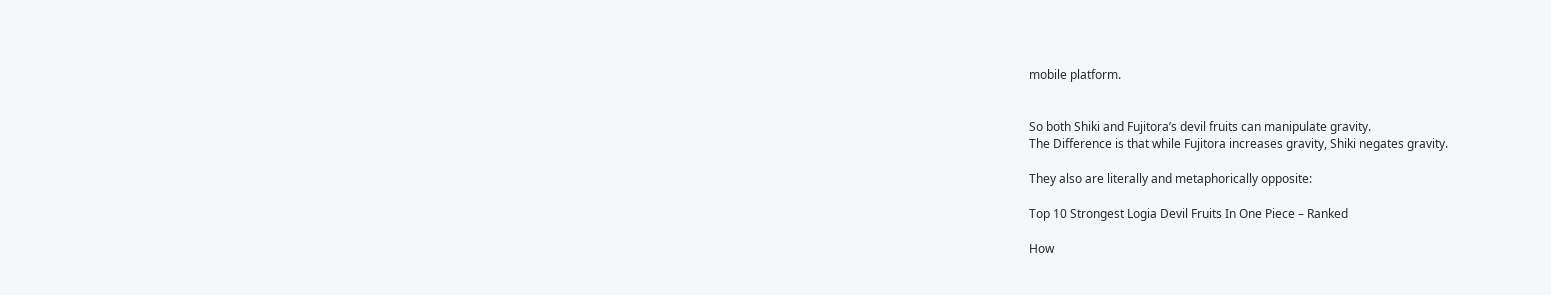mobile platform.


So both Shiki and Fujitora’s devil fruits can manipulate gravity.
The Difference is that while Fujitora increases gravity, Shiki negates gravity.

They also are literally and metaphorically opposite:

Top 10 Strongest Logia Devil Fruits In One Piece – Ranked

How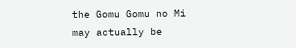the Gomu Gomu no Mi may actually be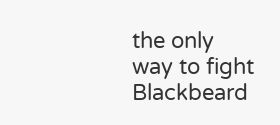the only way to fight Blackbeard